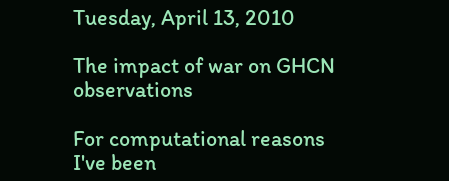Tuesday, April 13, 2010

The impact of war on GHCN observations

For computational reasons I've been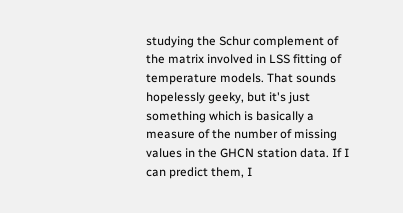studying the Schur complement of the matrix involved in LSS fitting of temperature models. That sounds hopelessly geeky, but it's just something which is basically a measure of the number of missing values in the GHCN station data. If I can predict them, I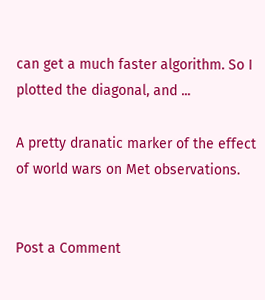can get a much faster algorithm. So I plotted the diagonal, and ...

A pretty dranatic marker of the effect of world wars on Met observations.


Post a Comment